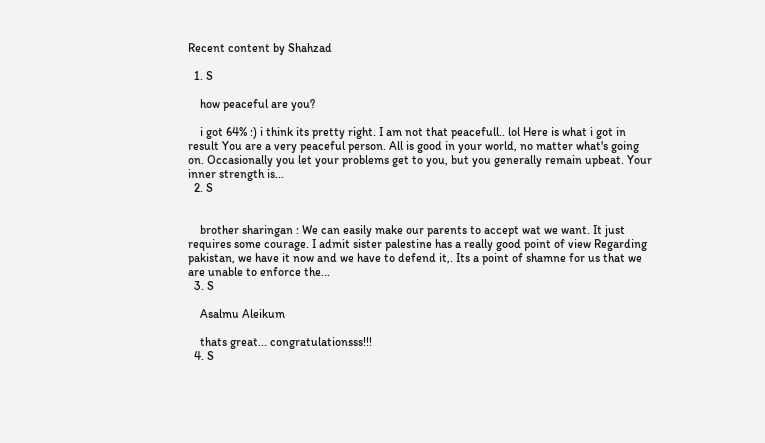Recent content by Shahzad

  1. S

    how peaceful are you?

    i got 64% :) i think its pretty right. I am not that peacefull.. lol Here is what i got in result You are a very peaceful person. All is good in your world, no matter what's going on. Occasionally you let your problems get to you, but you generally remain upbeat. Your inner strength is...
  2. S


    brother sharingan : We can easily make our parents to accept wat we want. It just requires some courage. I admit sister palestine has a really good point of view Regarding pakistan, we have it now and we have to defend it,. Its a point of shamne for us that we are unable to enforce the...
  3. S

    Asalmu Aleikum

    thats great... congratulationsss!!!
  4. S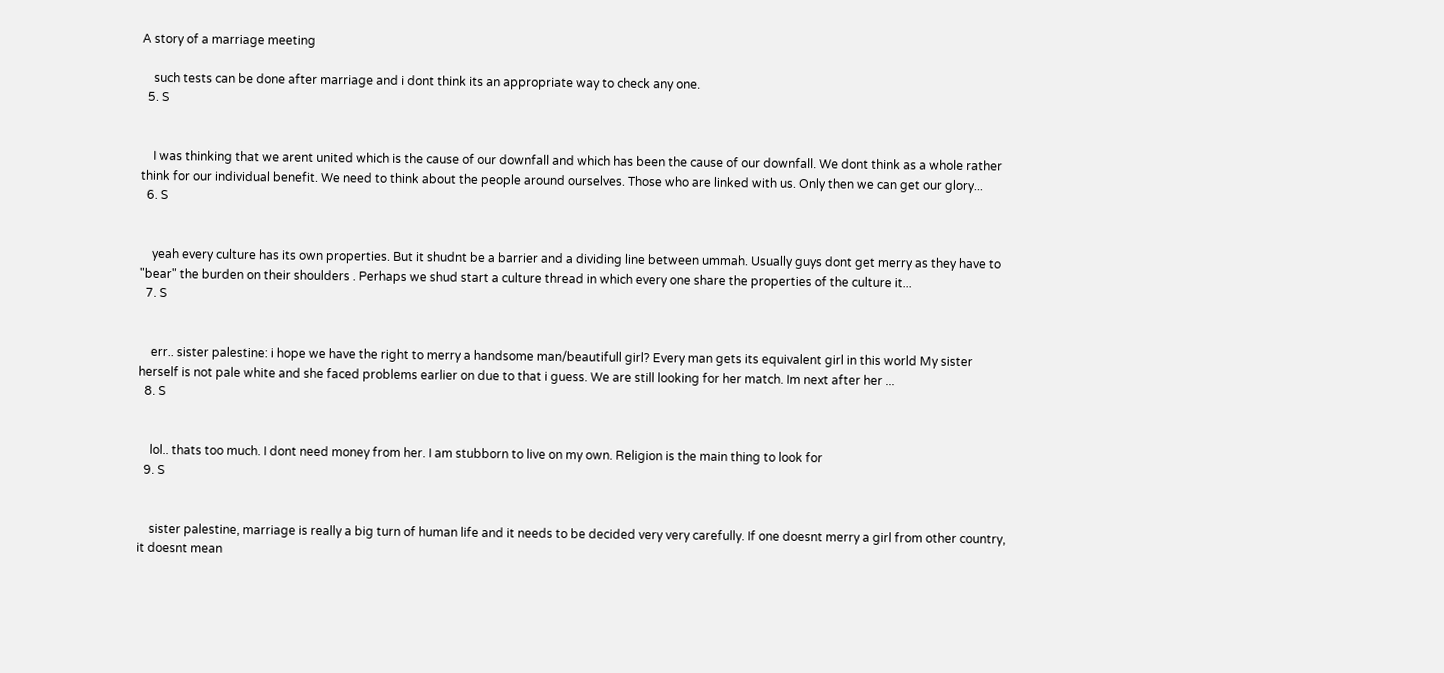A story of a marriage meeting

    such tests can be done after marriage and i dont think its an appropriate way to check any one.
  5. S


    I was thinking that we arent united which is the cause of our downfall and which has been the cause of our downfall. We dont think as a whole rather think for our individual benefit. We need to think about the people around ourselves. Those who are linked with us. Only then we can get our glory...
  6. S


    yeah every culture has its own properties. But it shudnt be a barrier and a dividing line between ummah. Usually guys dont get merry as they have to "bear" the burden on their shoulders . Perhaps we shud start a culture thread in which every one share the properties of the culture it...
  7. S


    err.. sister palestine: i hope we have the right to merry a handsome man/beautifull girl? Every man gets its equivalent girl in this world My sister herself is not pale white and she faced problems earlier on due to that i guess. We are still looking for her match. Im next after her ...
  8. S


    lol.. thats too much. I dont need money from her. I am stubborn to live on my own. Religion is the main thing to look for
  9. S


    sister palestine, marriage is really a big turn of human life and it needs to be decided very very carefully. If one doesnt merry a girl from other country, it doesnt mean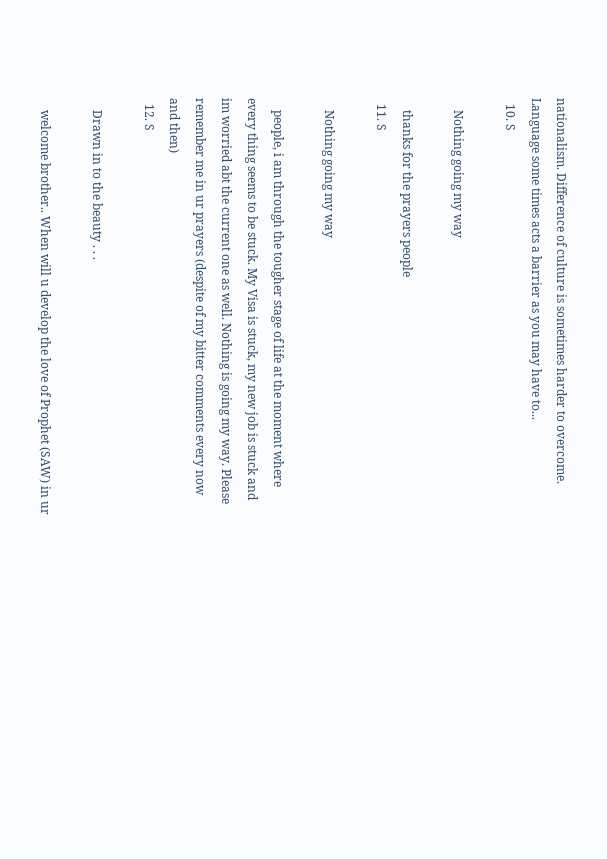nationalism. Difference of culture is sometimes harder to overcome. Language some times acts a barrier as you may have to...
  10. S

    Nothing going my way

    thanks for the prayers people
  11. S

    Nothing going my way

    people, i am through the tougher stage of life at the moment where every thing seems to be stuck. My Visa is stuck, my new job is stuck and im worried abt the current one as well. Nothing is going my way. Please remember me in ur prayers (despite of my bitter comments every now and then)
  12. S

    Drawn in to the beauty . . .

    welcome brother.. When will u develop the love of Prophet (SAW) in ur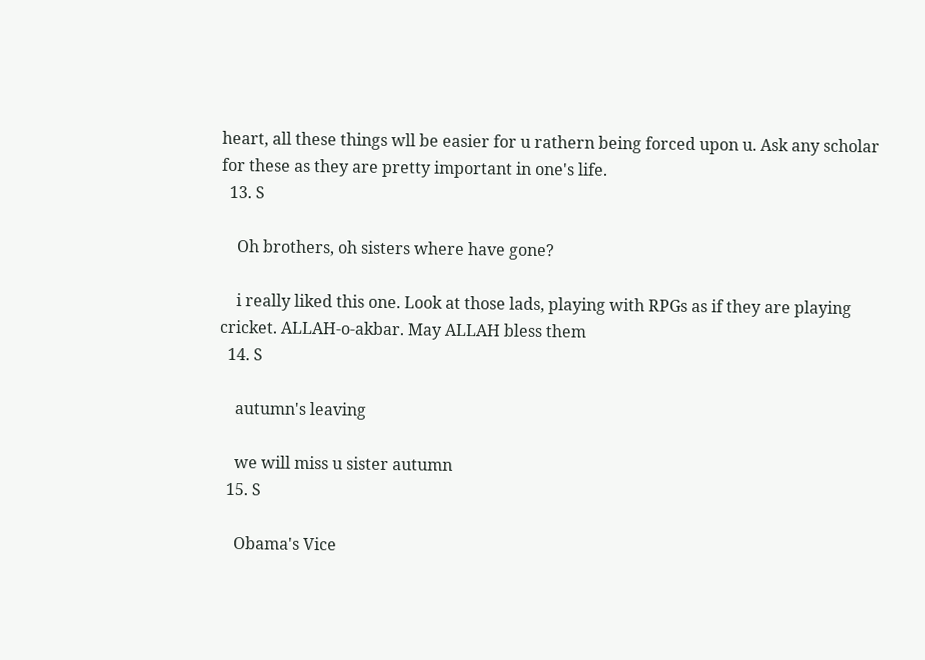heart, all these things wll be easier for u rathern being forced upon u. Ask any scholar for these as they are pretty important in one's life.
  13. S

    Oh brothers, oh sisters where have gone?

    i really liked this one. Look at those lads, playing with RPGs as if they are playing cricket. ALLAH-o-akbar. May ALLAH bless them
  14. S

    autumn's leaving

    we will miss u sister autumn
  15. S

    Obama's Vice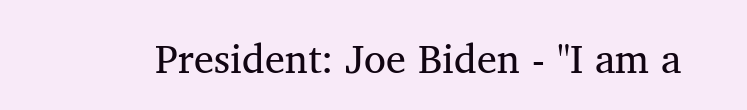President: Joe Biden - "I am a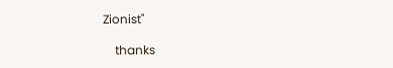Zionist"

    thanks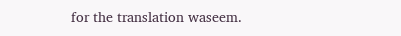for the translation waseem.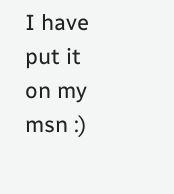I have put it on my msn :)